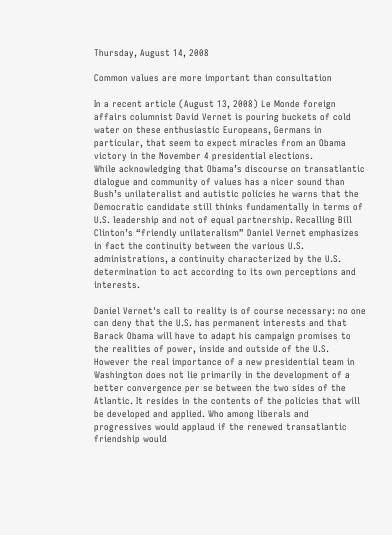Thursday, August 14, 2008

Common values are more important than consultation

In a recent article (August 13, 2008) Le Monde foreign affairs columnist David Vernet is pouring buckets of cold water on these enthusiastic Europeans, Germans in particular, that seem to expect miracles from an Obama victory in the November 4 presidential elections.
While acknowledging that Obama’s discourse on transatlantic dialogue and community of values has a nicer sound than Bush’s unilateralist and autistic policies he warns that the Democratic candidate still thinks fundamentally in terms of U.S. leadership and not of equal partnership. Recalling Bill Clinton’s “friendly unilateralism” Daniel Vernet emphasizes in fact the continuity between the various U.S. administrations, a continuity characterized by the U.S. determination to act according to its own perceptions and interests.

Daniel Vernet's call to reality is of course necessary: no one can deny that the U.S. has permanent interests and that Barack Obama will have to adapt his campaign promises to the realities of power, inside and outside of the U.S.
However the real importance of a new presidential team in Washington does not lie primarily in the development of a better convergence per se between the two sides of the Atlantic. It resides in the contents of the policies that will be developed and applied. Who among liberals and progressives would applaud if the renewed transatlantic friendship would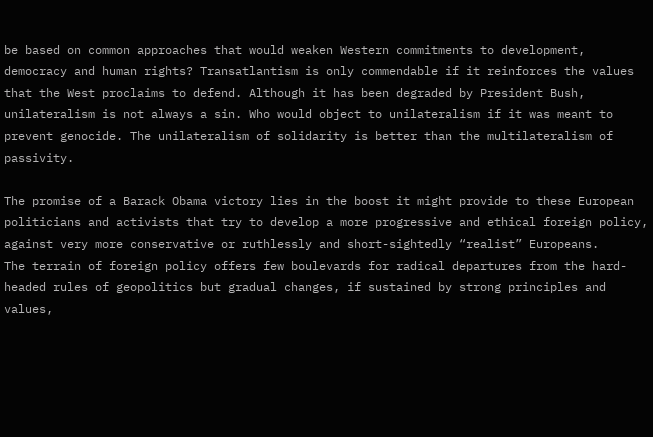be based on common approaches that would weaken Western commitments to development, democracy and human rights? Transatlantism is only commendable if it reinforces the values that the West proclaims to defend. Although it has been degraded by President Bush, unilateralism is not always a sin. Who would object to unilateralism if it was meant to prevent genocide. The unilateralism of solidarity is better than the multilateralism of passivity.

The promise of a Barack Obama victory lies in the boost it might provide to these European politicians and activists that try to develop a more progressive and ethical foreign policy, against very more conservative or ruthlessly and short-sightedly “realist” Europeans.
The terrain of foreign policy offers few boulevards for radical departures from the hard-headed rules of geopolitics but gradual changes, if sustained by strong principles and values,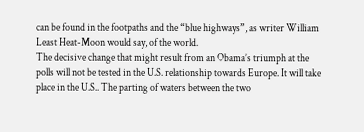can be found in the footpaths and the “blue highways”, as writer William Least Heat-Moon would say, of the world.
The decisive change that might result from an Obama’s triumph at the polls will not be tested in the U.S. relationship towards Europe. It will take place in the U.S.. The parting of waters between the two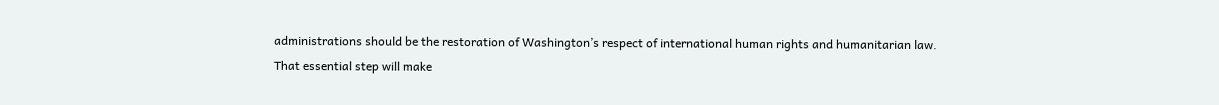administrations should be the restoration of Washington’s respect of international human rights and humanitarian law.
That essential step will make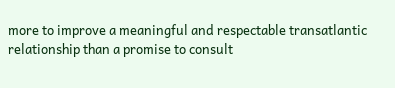more to improve a meaningful and respectable transatlantic relationship than a promise to consult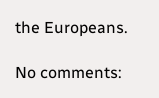the Europeans.

No comments: